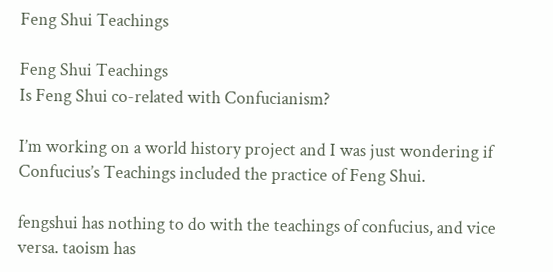Feng Shui Teachings

Feng Shui Teachings
Is Feng Shui co-related with Confucianism?

I’m working on a world history project and I was just wondering if Confucius’s Teachings included the practice of Feng Shui.

fengshui has nothing to do with the teachings of confucius, and vice versa. taoism has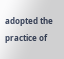adopted the practice of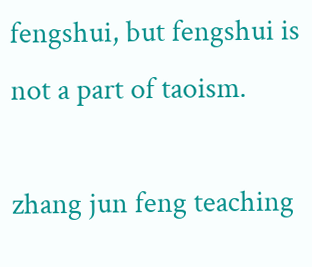fengshui, but fengshui is not a part of taoism.

zhang jun feng teaching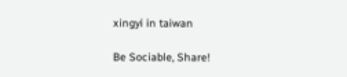xingyi in taiwan

Be Sociable, Share!